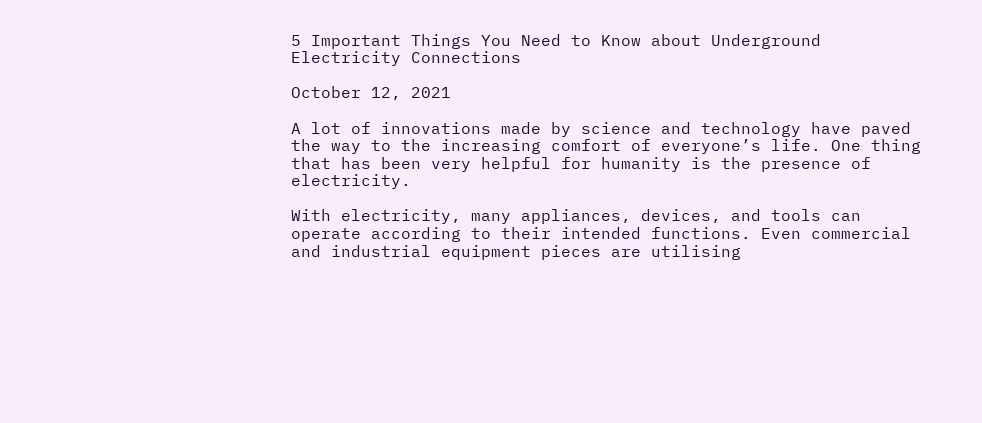5 Important Things You Need to Know about Underground Electricity Connections

October 12, 2021

A lot of innovations made by science and technology have paved the way to the increasing comfort of everyone’s life. One thing that has been very helpful for humanity is the presence of electricity.

With electricity, many appliances, devices, and tools can operate according to their intended functions. Even commercial and industrial equipment pieces are utilising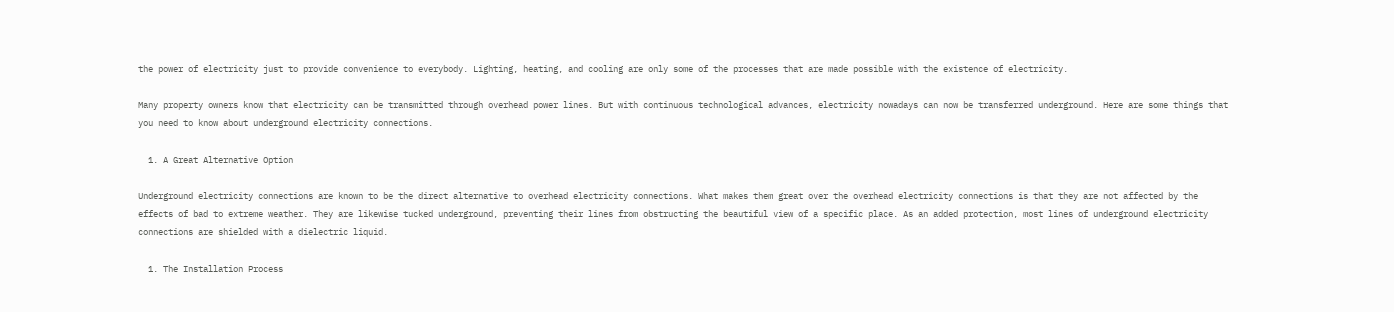the power of electricity just to provide convenience to everybody. Lighting, heating, and cooling are only some of the processes that are made possible with the existence of electricity.

Many property owners know that electricity can be transmitted through overhead power lines. But with continuous technological advances, electricity nowadays can now be transferred underground. Here are some things that you need to know about underground electricity connections.

  1. A Great Alternative Option

Underground electricity connections are known to be the direct alternative to overhead electricity connections. What makes them great over the overhead electricity connections is that they are not affected by the effects of bad to extreme weather. They are likewise tucked underground, preventing their lines from obstructing the beautiful view of a specific place. As an added protection, most lines of underground electricity connections are shielded with a dielectric liquid.

  1. The Installation Process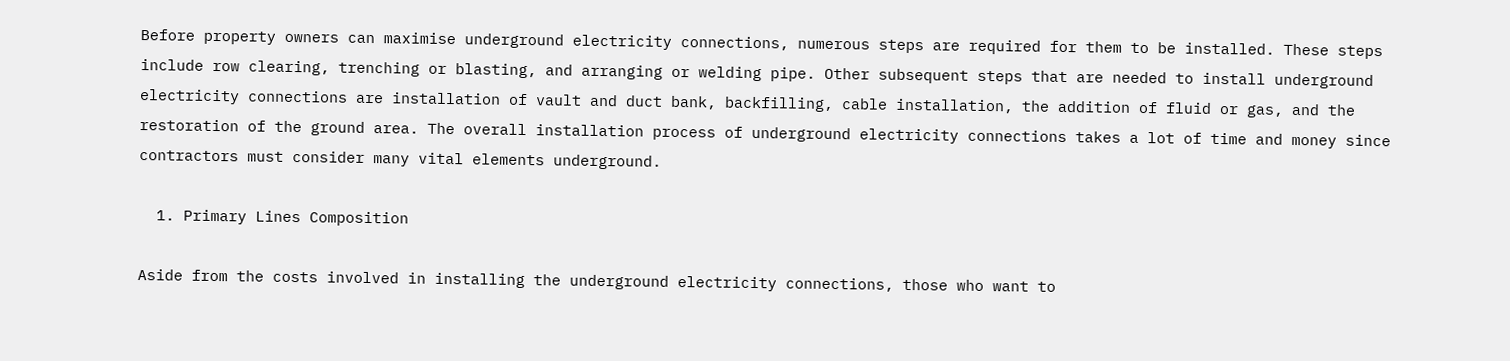Before property owners can maximise underground electricity connections, numerous steps are required for them to be installed. These steps include row clearing, trenching or blasting, and arranging or welding pipe. Other subsequent steps that are needed to install underground electricity connections are installation of vault and duct bank, backfilling, cable installation, the addition of fluid or gas, and the restoration of the ground area. The overall installation process of underground electricity connections takes a lot of time and money since contractors must consider many vital elements underground.

  1. Primary Lines Composition

Aside from the costs involved in installing the underground electricity connections, those who want to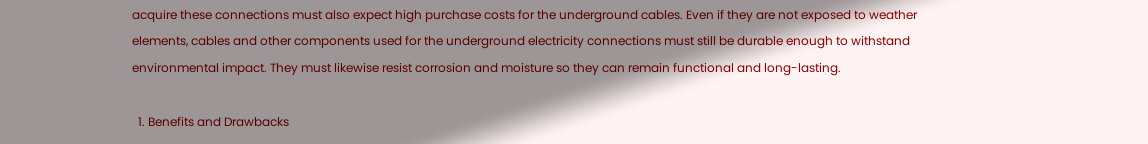acquire these connections must also expect high purchase costs for the underground cables. Even if they are not exposed to weather elements, cables and other components used for the underground electricity connections must still be durable enough to withstand environmental impact. They must likewise resist corrosion and moisture so they can remain functional and long-lasting.

  1. Benefits and Drawbacks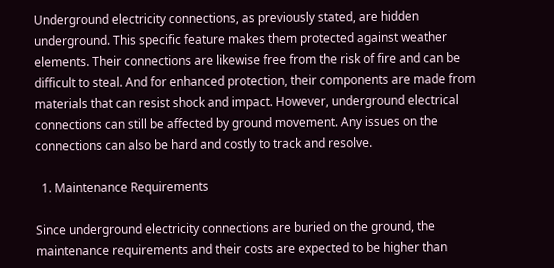Underground electricity connections, as previously stated, are hidden underground. This specific feature makes them protected against weather elements. Their connections are likewise free from the risk of fire and can be difficult to steal. And for enhanced protection, their components are made from materials that can resist shock and impact. However, underground electrical connections can still be affected by ground movement. Any issues on the connections can also be hard and costly to track and resolve.

  1. Maintenance Requirements

Since underground electricity connections are buried on the ground, the maintenance requirements and their costs are expected to be higher than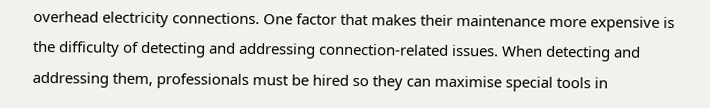overhead electricity connections. One factor that makes their maintenance more expensive is the difficulty of detecting and addressing connection-related issues. When detecting and addressing them, professionals must be hired so they can maximise special tools in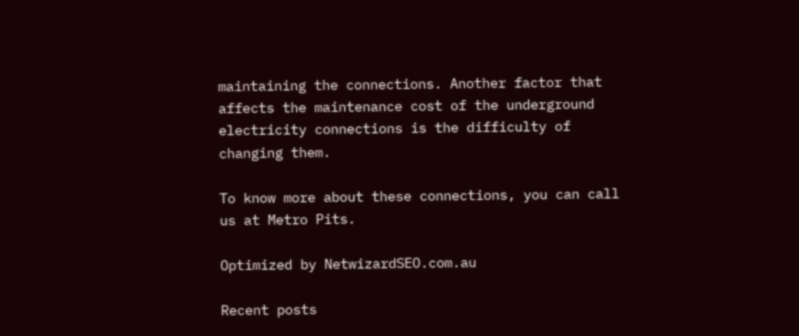maintaining the connections. Another factor that affects the maintenance cost of the underground electricity connections is the difficulty of changing them.

To know more about these connections, you can call us at Metro Pits.

Optimized by NetwizardSEO.com.au

Recent posts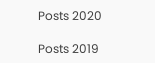Posts 2020

Posts 2019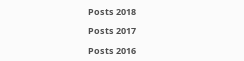Posts 2018

Posts 2017

Posts 2016